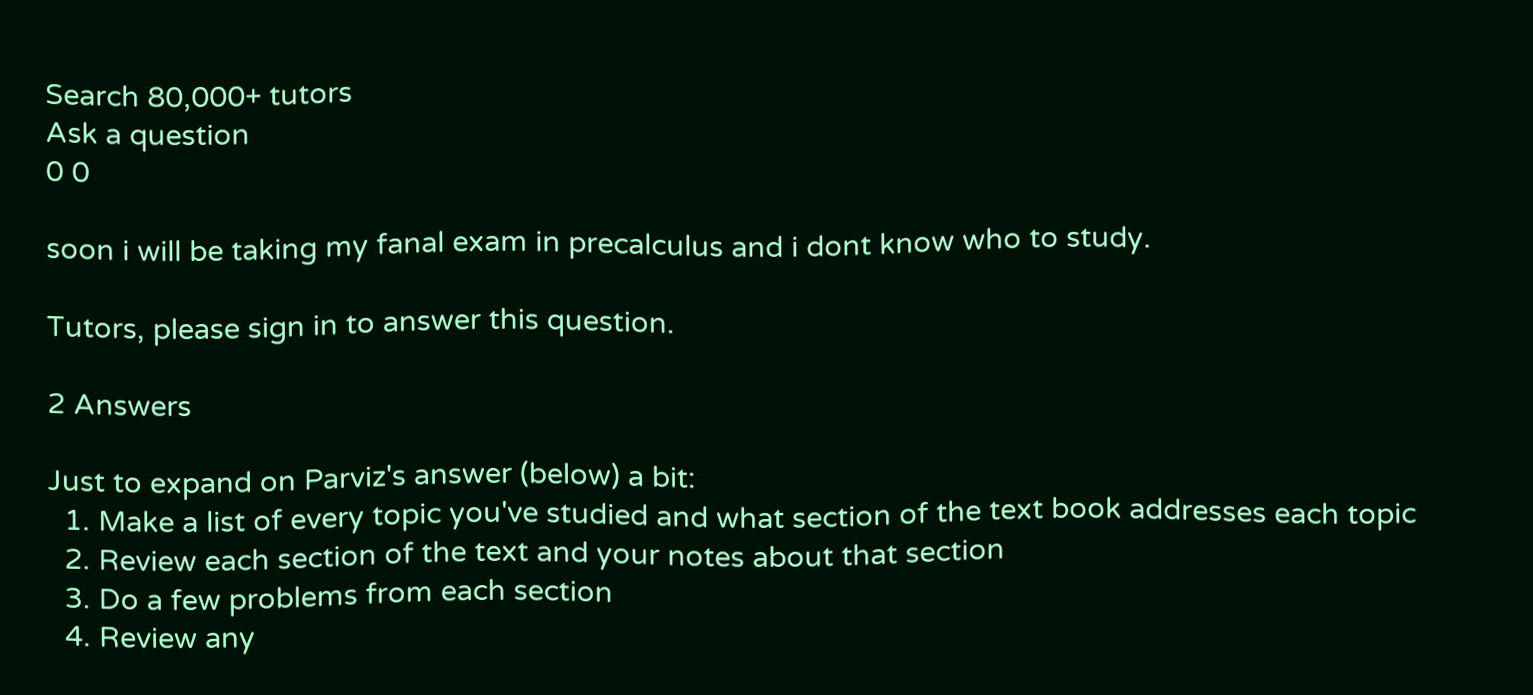Search 80,000+ tutors
Ask a question
0 0

soon i will be taking my fanal exam in precalculus and i dont know who to study.

Tutors, please sign in to answer this question.

2 Answers

Just to expand on Parviz's answer (below) a bit:
  1. Make a list of every topic you've studied and what section of the text book addresses each topic
  2. Review each section of the text and your notes about that section
  3. Do a few problems from each section
  4. Review any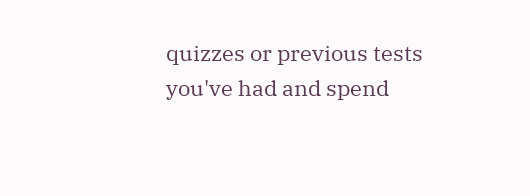quizzes or previous tests you've had and spend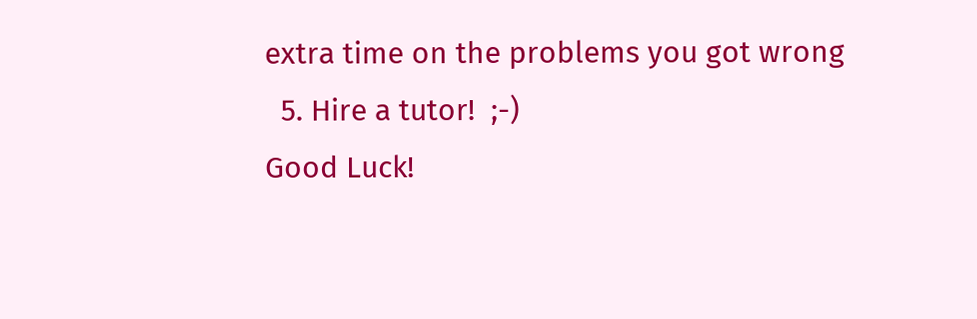extra time on the problems you got wrong
  5. Hire a tutor!  ;-)
Good Luck!